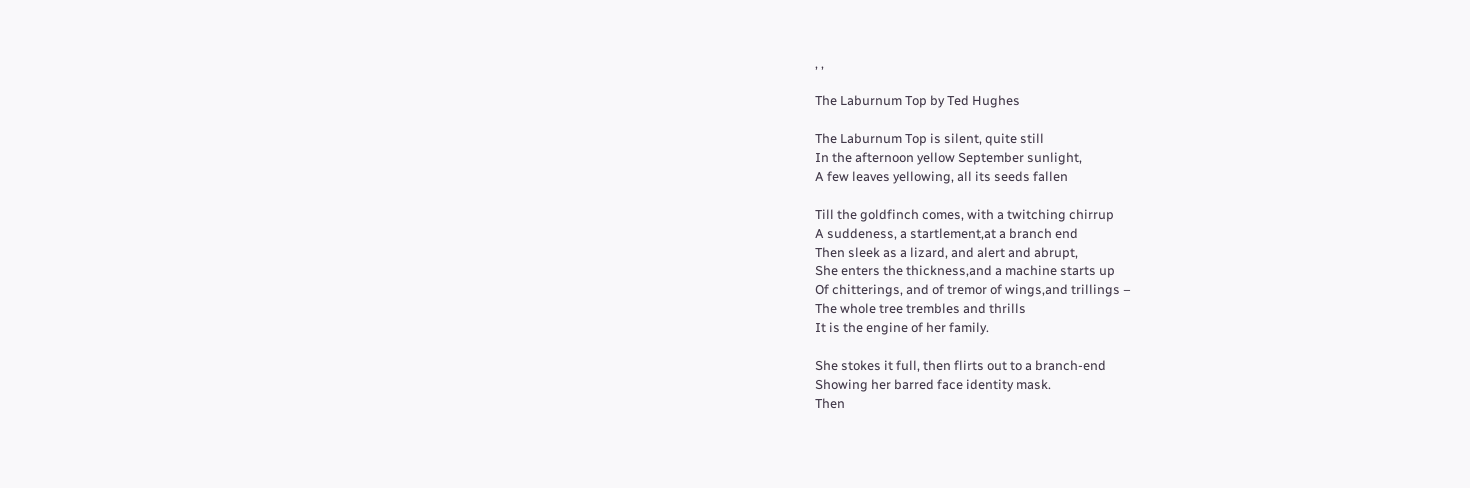, ,

The Laburnum Top by Ted Hughes

The Laburnum Top is silent, quite still
In the afternoon yellow September sunlight,
A few leaves yellowing, all its seeds fallen

Till the goldfinch comes, with a twitching chirrup
A suddeness, a startlement,at a branch end
Then sleek as a lizard, and alert and abrupt,
She enters the thickness,and a machine starts up
Of chitterings, and of tremor of wings,and trillings –
The whole tree trembles and thrills
It is the engine of her family.

She stokes it full, then flirts out to a branch-end
Showing her barred face identity mask.
Then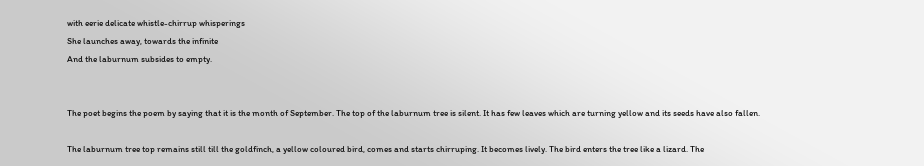with eerie delicate whistle-chirrup whisperings
She launches away, towards the infinite
And the laburnum subsides to empty.


The poet begins the poem by saying that it is the month of September. The top of the laburnum tree is silent. It has few leaves which are turning yellow and its seeds have also fallen.

The laburnum tree top remains still till the goldfinch, a yellow coloured bird, comes and starts chirruping. It becomes lively. The bird enters the tree like a lizard. The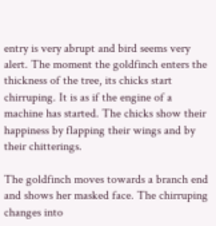entry is very abrupt and bird seems very alert. The moment the goldfinch enters the thickness of the tree, its chicks start chirruping. It is as if the engine of a machine has started. The chicks show their happiness by flapping their wings and by their chitterings.

The goldfinch moves towards a branch end and shows her masked face. The chirruping changes into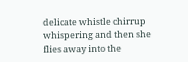delicate whistle chirrup whispering and then she flies away into the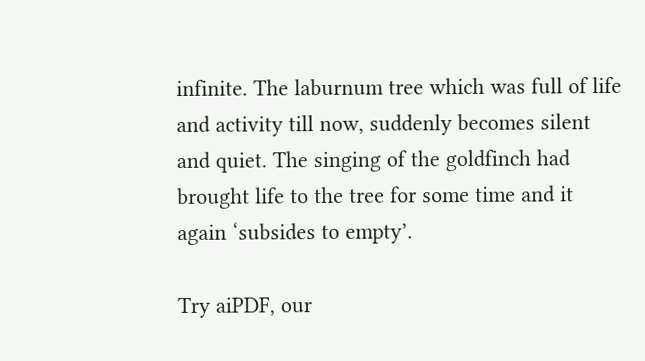infinite. The laburnum tree which was full of life and activity till now, suddenly becomes silent and quiet. The singing of the goldfinch had brought life to the tree for some time and it again ‘subsides to empty’.

Try aiPDF, our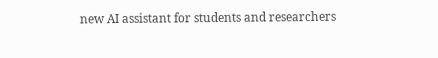new AI assistant for students and researchers